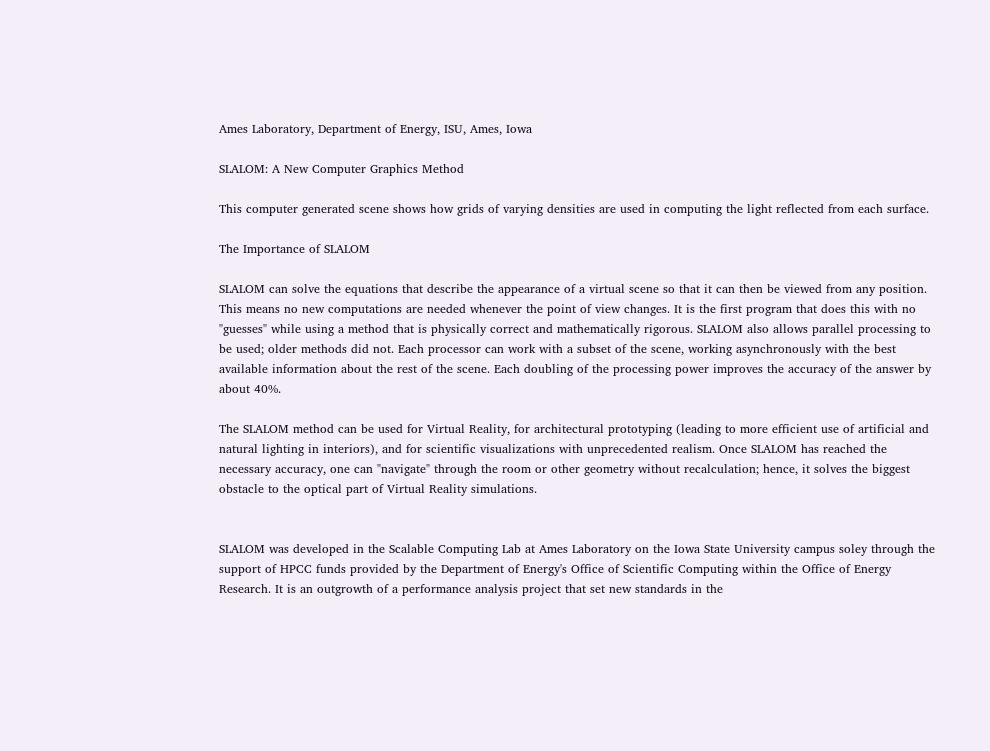Ames Laboratory, Department of Energy, ISU, Ames, Iowa

SLALOM: A New Computer Graphics Method

This computer generated scene shows how grids of varying densities are used in computing the light reflected from each surface.

The Importance of SLALOM

SLALOM can solve the equations that describe the appearance of a virtual scene so that it can then be viewed from any position. This means no new computations are needed whenever the point of view changes. It is the first program that does this with no "guesses" while using a method that is physically correct and mathematically rigorous. SLALOM also allows parallel processing to be used; older methods did not. Each processor can work with a subset of the scene, working asynchronously with the best available information about the rest of the scene. Each doubling of the processing power improves the accuracy of the answer by about 40%.

The SLALOM method can be used for Virtual Reality, for architectural prototyping (leading to more efficient use of artificial and natural lighting in interiors), and for scientific visualizations with unprecedented realism. Once SLALOM has reached the necessary accuracy, one can "navigate" through the room or other geometry without recalculation; hence, it solves the biggest obstacle to the optical part of Virtual Reality simulations.


SLALOM was developed in the Scalable Computing Lab at Ames Laboratory on the Iowa State University campus soley through the support of HPCC funds provided by the Department of Energy's Office of Scientific Computing within the Office of Energy Research. It is an outgrowth of a performance analysis project that set new standards in the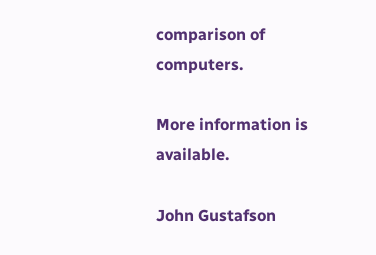comparison of computers.

More information is available.

John Gustafson